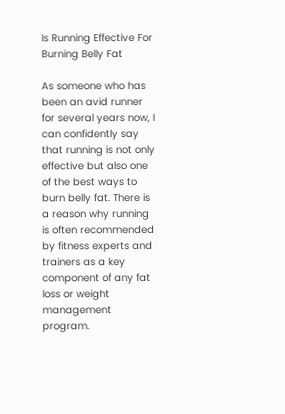Is Running Effective For Burning Belly Fat

As someone who has been an avid runner for several years now, I can confidently say that running is not only effective but also one of the best ways to burn belly fat. There is a reason why running is often recommended by fitness experts and trainers as a key component of any fat loss or weight management program.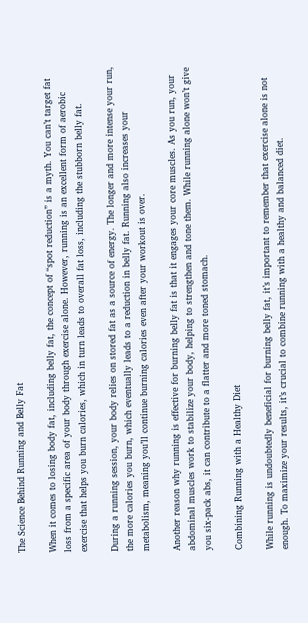The Science Behind Running and Belly Fat

When it comes to losing body fat, including belly fat, the concept of “spot reduction” is a myth. You can’t target fat loss from a specific area of your body through exercise alone. However, running is an excellent form of aerobic exercise that helps you burn calories, which in turn leads to overall fat loss, including the stubborn belly fat.

During a running session, your body relies on stored fat as a source of energy. The longer and more intense your run, the more calories you burn, which eventually leads to a reduction in belly fat. Running also increases your metabolism, meaning you’ll continue burning calories even after your workout is over.

Another reason why running is effective for burning belly fat is that it engages your core muscles. As you run, your abdominal muscles work to stabilize your body, helping to strengthen and tone them. While running alone won’t give you six-pack abs, it can contribute to a flatter and more toned stomach.

Combining Running with a Healthy Diet

While running is undoubtedly beneficial for burning belly fat, it’s important to remember that exercise alone is not enough. To maximize your results, it’s crucial to combine running with a healthy and balanced diet.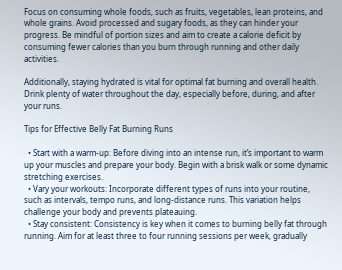Focus on consuming whole foods, such as fruits, vegetables, lean proteins, and whole grains. Avoid processed and sugary foods, as they can hinder your progress. Be mindful of portion sizes and aim to create a calorie deficit by consuming fewer calories than you burn through running and other daily activities.

Additionally, staying hydrated is vital for optimal fat burning and overall health. Drink plenty of water throughout the day, especially before, during, and after your runs.

Tips for Effective Belly Fat Burning Runs

  • Start with a warm-up: Before diving into an intense run, it’s important to warm up your muscles and prepare your body. Begin with a brisk walk or some dynamic stretching exercises.
  • Vary your workouts: Incorporate different types of runs into your routine, such as intervals, tempo runs, and long-distance runs. This variation helps challenge your body and prevents plateauing.
  • Stay consistent: Consistency is key when it comes to burning belly fat through running. Aim for at least three to four running sessions per week, gradually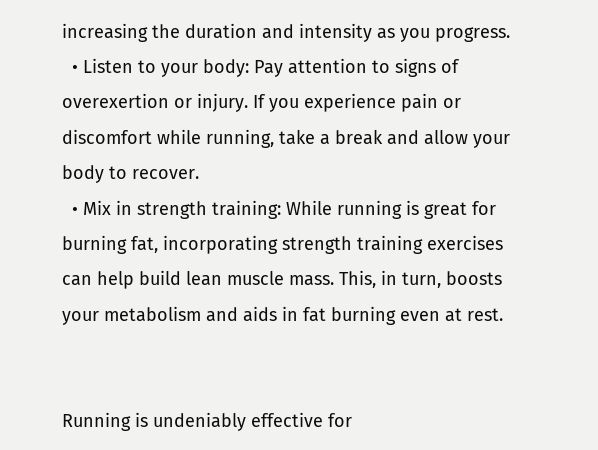increasing the duration and intensity as you progress.
  • Listen to your body: Pay attention to signs of overexertion or injury. If you experience pain or discomfort while running, take a break and allow your body to recover.
  • Mix in strength training: While running is great for burning fat, incorporating strength training exercises can help build lean muscle mass. This, in turn, boosts your metabolism and aids in fat burning even at rest.


Running is undeniably effective for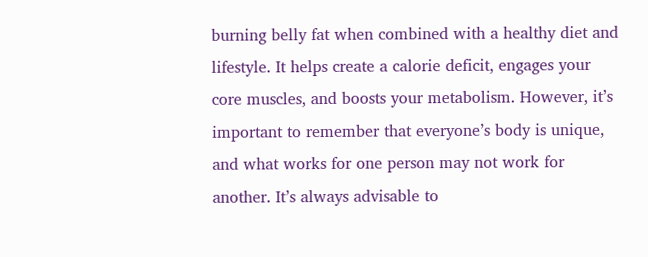burning belly fat when combined with a healthy diet and lifestyle. It helps create a calorie deficit, engages your core muscles, and boosts your metabolism. However, it’s important to remember that everyone’s body is unique, and what works for one person may not work for another. It’s always advisable to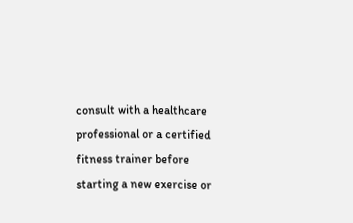consult with a healthcare professional or a certified fitness trainer before starting a new exercise or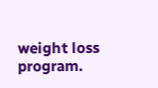weight loss program.